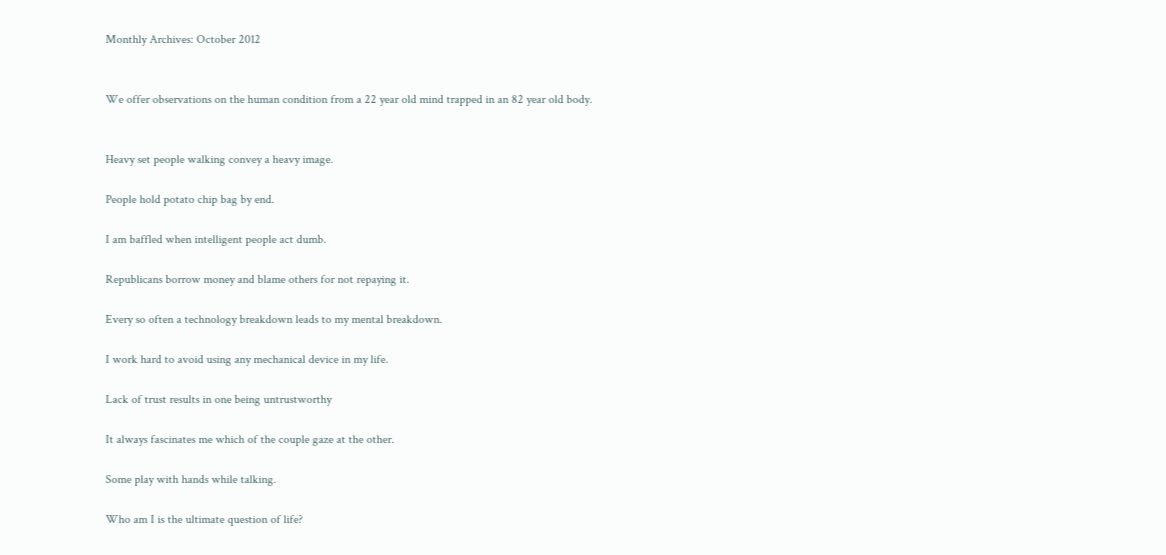Monthly Archives: October 2012


We offer observations on the human condition from a 22 year old mind trapped in an 82 year old body.


Heavy set people walking convey a heavy image.

People hold potato chip bag by end.

I am baffled when intelligent people act dumb.

Republicans borrow money and blame others for not repaying it.

Every so often a technology breakdown leads to my mental breakdown.

I work hard to avoid using any mechanical device in my life.

Lack of trust results in one being untrustworthy

It always fascinates me which of the couple gaze at the other.

Some play with hands while talking.

Who am I is the ultimate question of life?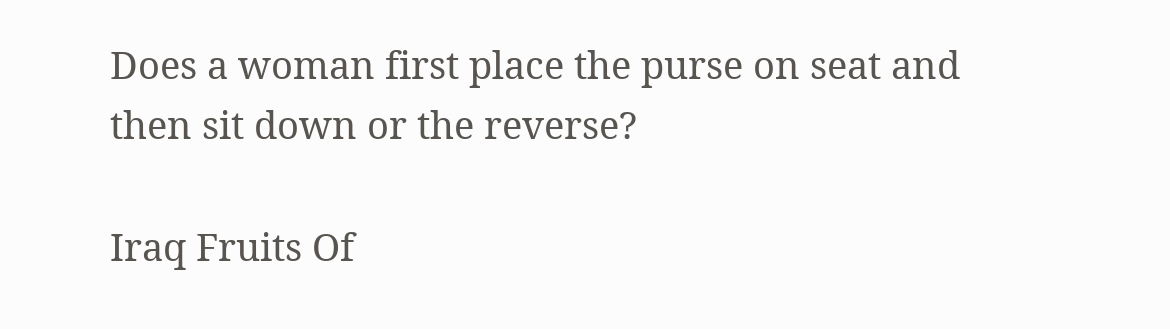Does a woman first place the purse on seat and then sit down or the reverse?

Iraq Fruits Of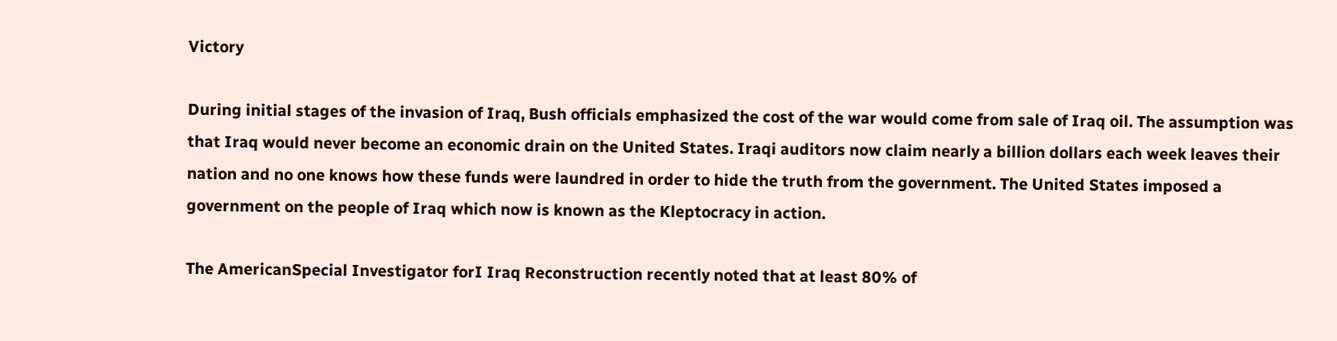Victory

During initial stages of the invasion of Iraq, Bush officials emphasized the cost of the war would come from sale of Iraq oil. The assumption was that Iraq would never become an economic drain on the United States. Iraqi auditors now claim nearly a billion dollars each week leaves their nation and no one knows how these funds were laundred in order to hide the truth from the government. The United States imposed a government on the people of Iraq which now is known as the Kleptocracy in action.

The AmericanSpecial Investigator forI Iraq Reconstruction recently noted that at least 80% of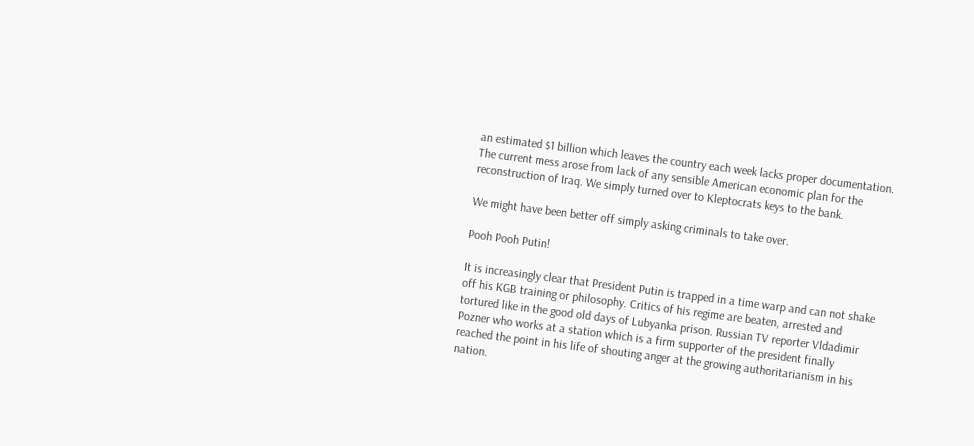an estimated $1 billion which leaves the country each week lacks proper documentation. The current mess arose from lack of any sensible American economic plan for the reconstruction of Iraq. We simply turned over to Kleptocrats keys to the bank.

We might have been better off simply asking criminals to take over.

Pooh Pooh Putin!

It is increasingly clear that President Putin is trapped in a time warp and can not shake off his KGB training or philosophy. Critics of his regime are beaten, arrested and tortured like in the good old days of Lubyanka prison. Russian TV reporter Vldadimir Pozner who works at a station which is a firm supporter of the president finally reached the point in his life of shouting anger at the growing authoritarianism in his nation.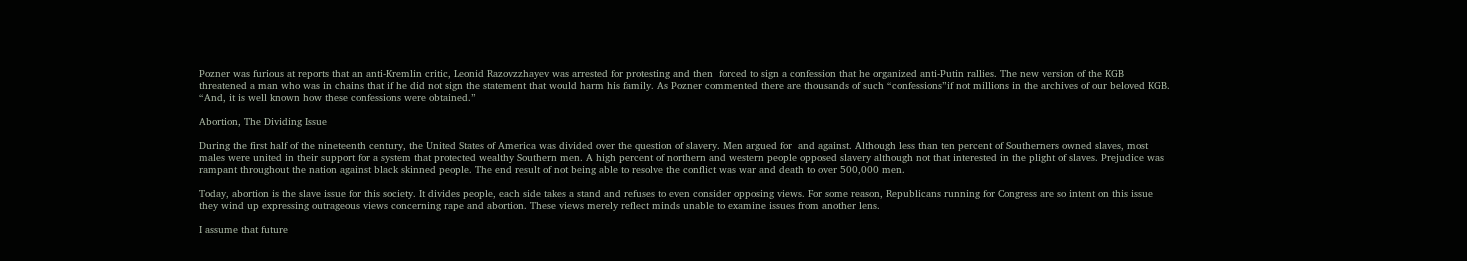Pozner was furious at reports that an anti-Kremlin critic, Leonid Razovzzhayev was arrested for protesting and then  forced to sign a confession that he organized anti-Putin rallies. The new version of the KGB threatened a man who was in chains that if he did not sign the statement that would harm his family. As Pozner commented there are thousands of such “confessions”if not millions in the archives of our beloved KGB. “And, it is well known how these confessions were obtained.”

Abortion, The Dividing Issue

During the first half of the nineteenth century, the United States of America was divided over the question of slavery. Men argued for  and against. Although less than ten percent of Southerners owned slaves, most males were united in their support for a system that protected wealthy Southern men. A high percent of northern and western people opposed slavery although not that interested in the plight of slaves. Prejudice was rampant throughout the nation against black skinned people. The end result of not being able to resolve the conflict was war and death to over 500,000 men.

Today, abortion is the slave issue for this society. It divides people, each side takes a stand and refuses to even consider opposing views. For some reason, Republicans running for Congress are so intent on this issue they wind up expressing outrageous views concerning rape and abortion. These views merely reflect minds unable to examine issues from another lens.

I assume that future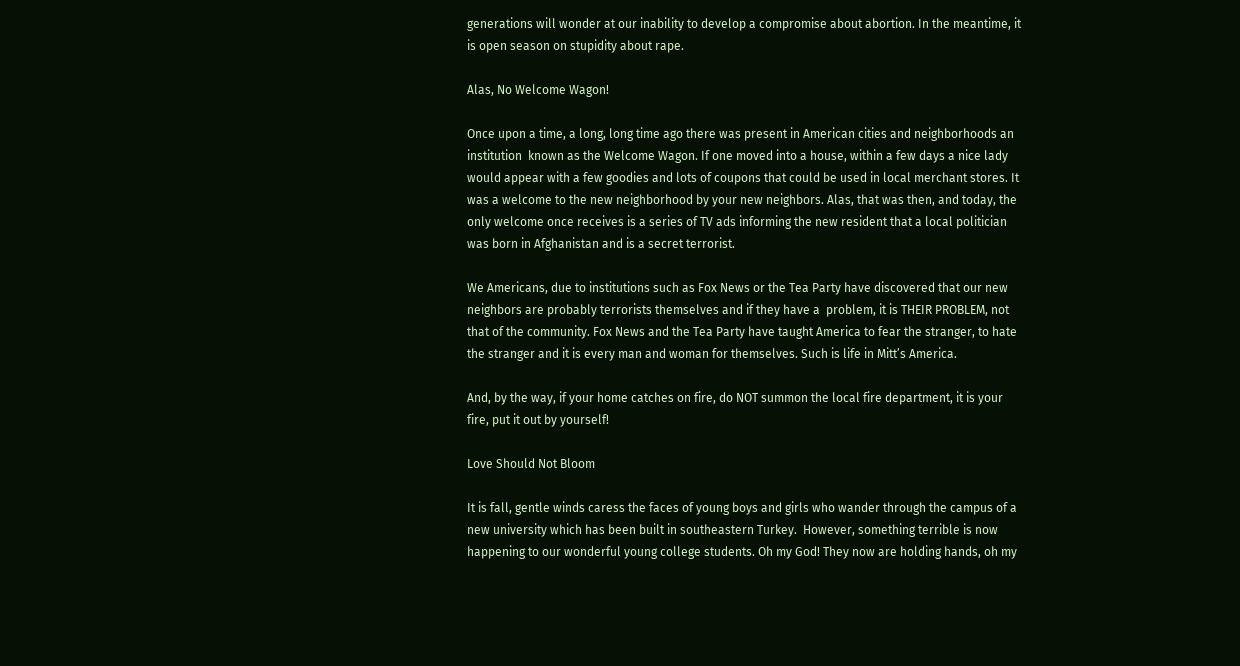generations will wonder at our inability to develop a compromise about abortion. In the meantime, it is open season on stupidity about rape.

Alas, No Welcome Wagon!

Once upon a time, a long, long time ago there was present in American cities and neighborhoods an institution  known as the Welcome Wagon. If one moved into a house, within a few days a nice lady would appear with a few goodies and lots of coupons that could be used in local merchant stores. It was a welcome to the new neighborhood by your new neighbors. Alas, that was then, and today, the only welcome once receives is a series of TV ads informing the new resident that a local politician was born in Afghanistan and is a secret terrorist.

We Americans, due to institutions such as Fox News or the Tea Party have discovered that our new neighbors are probably terrorists themselves and if they have a  problem, it is THEIR PROBLEM, not that of the community. Fox News and the Tea Party have taught America to fear the stranger, to hate the stranger and it is every man and woman for themselves. Such is life in Mitt’s America.

And, by the way, if your home catches on fire, do NOT summon the local fire department, it is your fire, put it out by yourself!

Love Should Not Bloom

It is fall, gentle winds caress the faces of young boys and girls who wander through the campus of a new university which has been built in southeastern Turkey.  However, something terrible is now happening to our wonderful young college students. Oh my God! They now are holding hands, oh my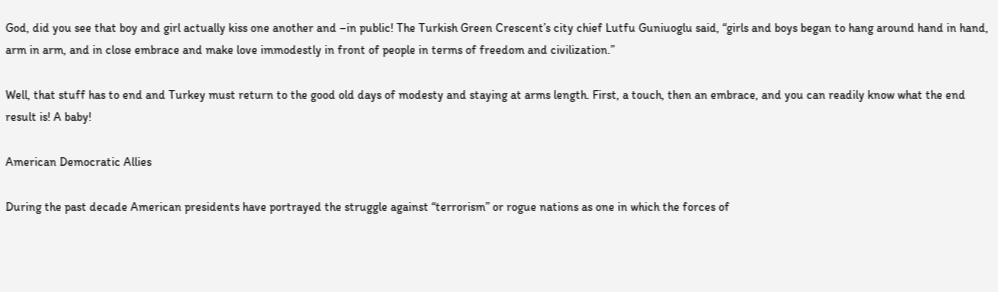God, did you see that boy and girl actually kiss one another and –in public! The Turkish Green Crescent’s city chief Lutfu Guniuoglu said, “girls and boys began to hang around hand in hand, arm in arm, and in close embrace and make love immodestly in front of people in terms of freedom and civilization.”

Well, that stuff has to end and Turkey must return to the good old days of modesty and staying at arms length. First, a touch, then an embrace, and you can readily know what the end result is! A baby!

American Democratic Allies

During the past decade American presidents have portrayed the struggle against “terrorism” or rogue nations as one in which the forces of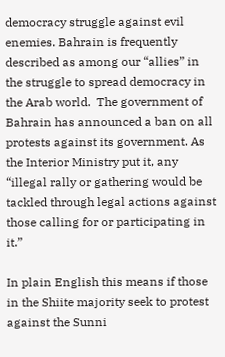democracy struggle against evil enemies. Bahrain is frequently described as among our “allies” in the struggle to spread democracy in the Arab world.  The government of Bahrain has announced a ban on all protests against its government. As the Interior Ministry put it, any “illegal rally or gathering would be tackled through legal actions against those calling for or participating in it.”

In plain English this means if those in the Shiite majority seek to protest against the Sunni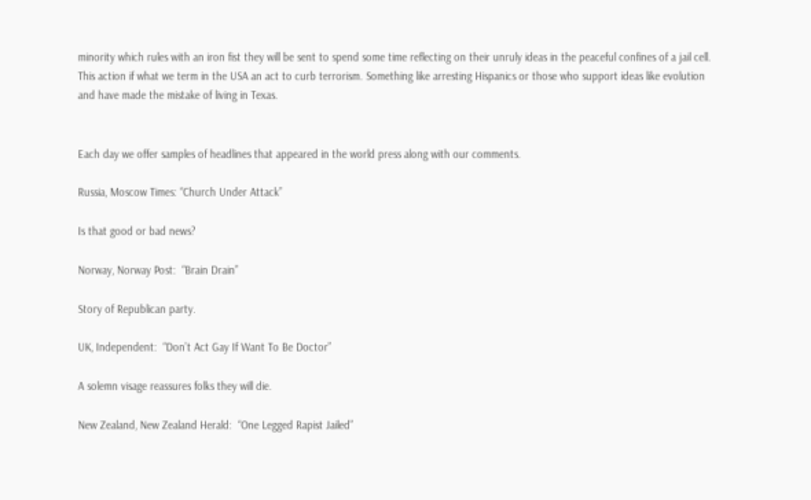minority which rules with an iron fist they will be sent to spend some time reflecting on their unruly ideas in the peaceful confines of a jail cell. This action if what we term in the USA an act to curb terrorism. Something like arresting Hispanics or those who support ideas like evolution and have made the mistake of living in Texas.


Each day we offer samples of headlines that appeared in the world press along with our comments.

Russia, Moscow Times: “Church Under Attack”

Is that good or bad news?

Norway, Norway Post:  “Brain Drain”

Story of Republican party.

UK, Independent:  “Don’t Act Gay If Want To Be Doctor”

A solemn visage reassures folks they will die.

New Zealand, New Zealand Herald:  “One Legged Rapist Jailed”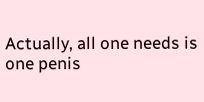Actually, all one needs is one penis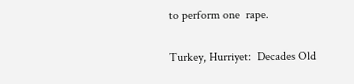to perform one  rape.

Turkey, Hurriyet:  Decades Old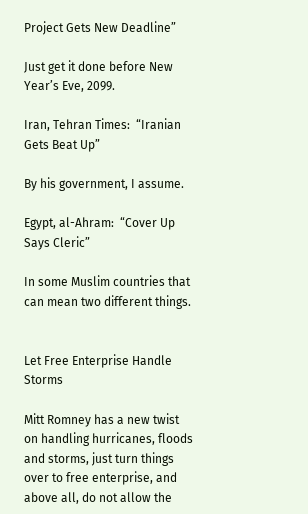Project Gets New Deadline”

Just get it done before New Year’s Eve, 2099.

Iran, Tehran Times:  “Iranian Gets Beat Up”

By his government, I assume.

Egypt, al-Ahram:  “Cover Up Says Cleric”

In some Muslim countries that can mean two different things.


Let Free Enterprise Handle Storms

Mitt Romney has a new twist on handling hurricanes, floods and storms, just turn things over to free enterprise, and above all, do not allow the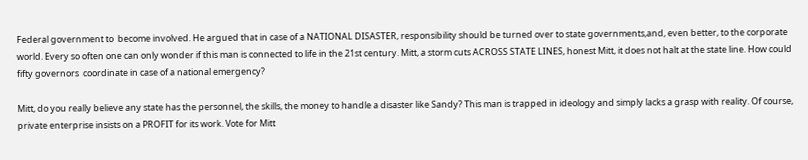Federal government to  become involved. He argued that in case of a NATIONAL DISASTER, responsibility should be turned over to state governments,and, even better, to the corporate world. Every so often one can only wonder if this man is connected to life in the 21st century. Mitt, a storm cuts ACROSS STATE LINES, honest Mitt, it does not halt at the state line. How could fifty governors  coordinate in case of a national emergency?

Mitt, do you really believe any state has the personnel, the skills, the money to handle a disaster like Sandy? This man is trapped in ideology and simply lacks a grasp with reality. Of course, private enterprise insists on a PROFIT for its work. Vote for Mitt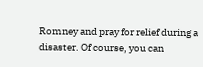Romney and pray for relief during a disaster. Of course, you can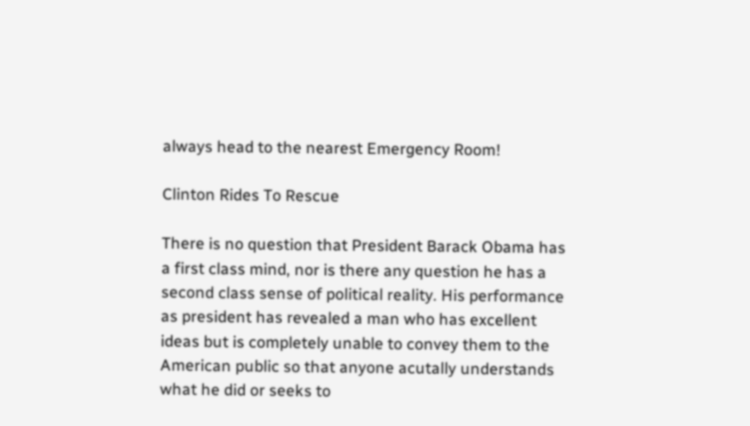always head to the nearest Emergency Room!

Clinton Rides To Rescue

There is no question that President Barack Obama has a first class mind, nor is there any question he has a second class sense of political reality. His performance as president has revealed a man who has excellent ideas but is completely unable to convey them to the American public so that anyone acutally understands what he did or seeks to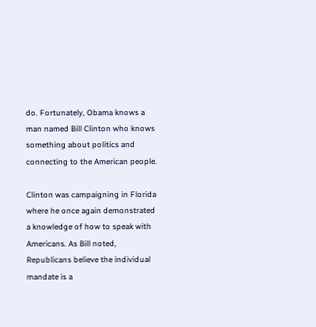do. Fortunately, Obama knows a man named Bill Clinton who knows something about politics and  connecting to the American people.

Clinton was campaigning in Florida where he once again demonstrated a knowledge of how to speak with Americans. As Bill noted, Republicans believe the individual mandate is a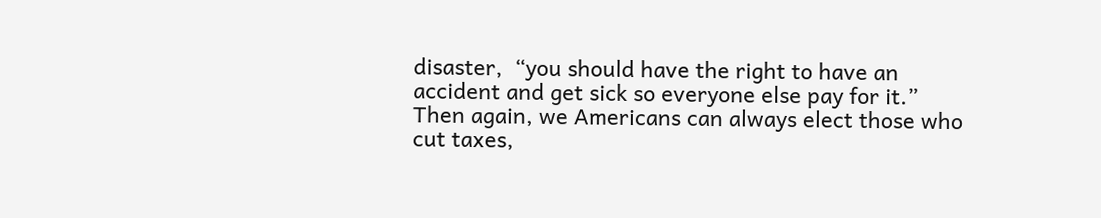disaster,  “you should have the right to have an accident and get sick so everyone else pay for it.” Then again, we Americans can always elect those who cut taxes,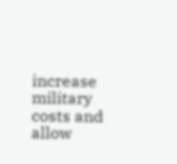increase military costs and allow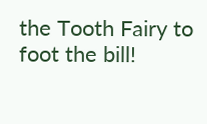the Tooth Fairy to foot the bill!